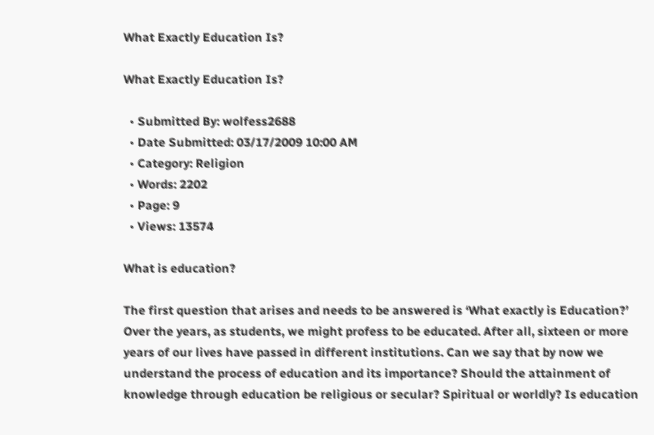What Exactly Education Is?

What Exactly Education Is?

  • Submitted By: wolfess2688
  • Date Submitted: 03/17/2009 10:00 AM
  • Category: Religion
  • Words: 2202
  • Page: 9
  • Views: 13574

What is education?

The first question that arises and needs to be answered is ‘What exactly is Education?’ Over the years, as students, we might profess to be educated. After all, sixteen or more years of our lives have passed in different institutions. Can we say that by now we understand the process of education and its importance? Should the attainment of knowledge through education be religious or secular? Spiritual or worldly? Is education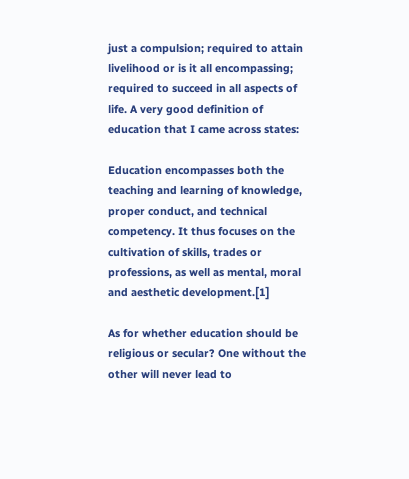just a compulsion; required to attain livelihood or is it all encompassing; required to succeed in all aspects of life. A very good definition of education that I came across states:

Education encompasses both the teaching and learning of knowledge, proper conduct, and technical competency. It thus focuses on the cultivation of skills, trades or professions, as well as mental, moral and aesthetic development.[1]

As for whether education should be religious or secular? One without the other will never lead to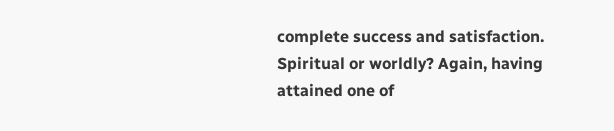complete success and satisfaction. Spiritual or worldly? Again, having attained one of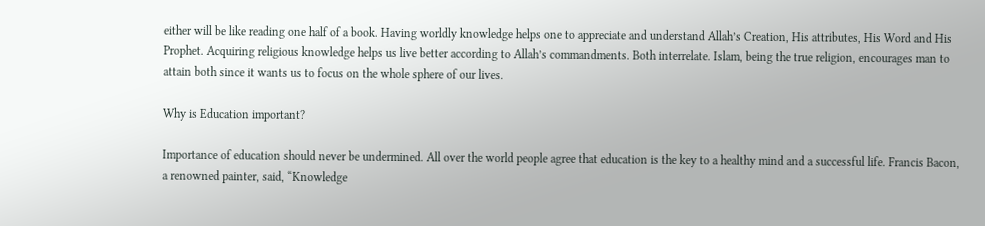either will be like reading one half of a book. Having worldly knowledge helps one to appreciate and understand Allah’s Creation, His attributes, His Word and His Prophet. Acquiring religious knowledge helps us live better according to Allah’s commandments. Both interrelate. Islam, being the true religion, encourages man to attain both since it wants us to focus on the whole sphere of our lives.

Why is Education important?

Importance of education should never be undermined. All over the world people agree that education is the key to a healthy mind and a successful life. Francis Bacon, a renowned painter, said, “Knowledge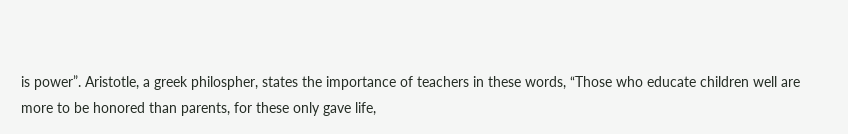is power”. Aristotle, a greek philospher, states the importance of teachers in these words, “Those who educate children well are more to be honored than parents, for these only gave life,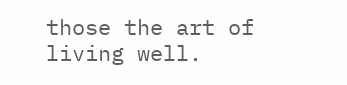those the art of living well.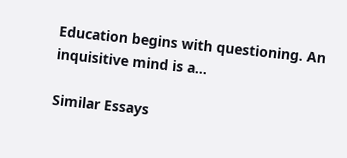Education begins with questioning. An inquisitive mind is a...

Similar Essays